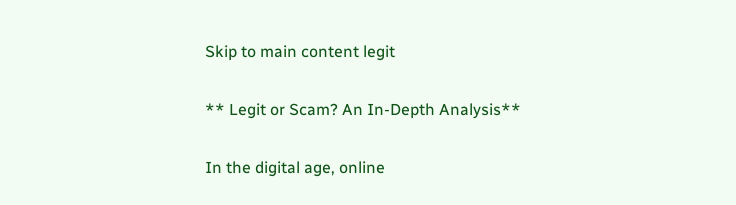Skip to main content legit

** Legit or Scam? An In-Depth Analysis**

In the digital age, online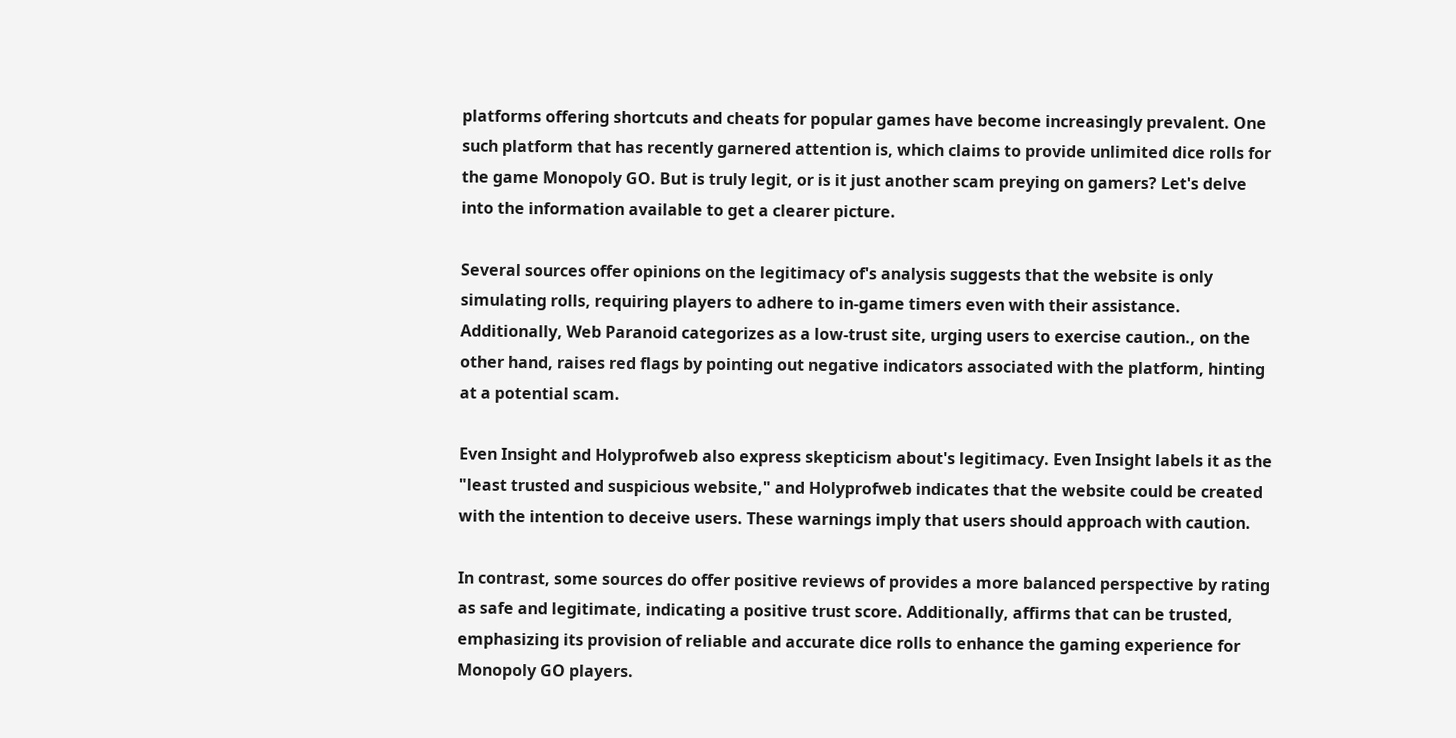platforms offering shortcuts and cheats for popular games have become increasingly prevalent. One such platform that has recently garnered attention is, which claims to provide unlimited dice rolls for the game Monopoly GO. But is truly legit, or is it just another scam preying on gamers? Let's delve into the information available to get a clearer picture.

Several sources offer opinions on the legitimacy of's analysis suggests that the website is only simulating rolls, requiring players to adhere to in-game timers even with their assistance. Additionally, Web Paranoid categorizes as a low-trust site, urging users to exercise caution., on the other hand, raises red flags by pointing out negative indicators associated with the platform, hinting at a potential scam.

Even Insight and Holyprofweb also express skepticism about's legitimacy. Even Insight labels it as the "least trusted and suspicious website," and Holyprofweb indicates that the website could be created with the intention to deceive users. These warnings imply that users should approach with caution.

In contrast, some sources do offer positive reviews of provides a more balanced perspective by rating as safe and legitimate, indicating a positive trust score. Additionally, affirms that can be trusted, emphasizing its provision of reliable and accurate dice rolls to enhance the gaming experience for Monopoly GO players.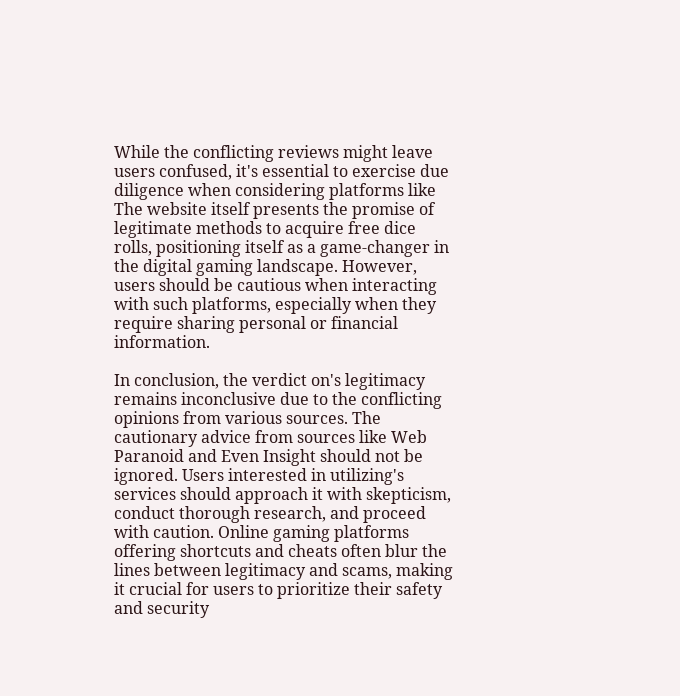While the conflicting reviews might leave users confused, it's essential to exercise due diligence when considering platforms like The website itself presents the promise of legitimate methods to acquire free dice rolls, positioning itself as a game-changer in the digital gaming landscape. However, users should be cautious when interacting with such platforms, especially when they require sharing personal or financial information.

In conclusion, the verdict on's legitimacy remains inconclusive due to the conflicting opinions from various sources. The cautionary advice from sources like Web Paranoid and Even Insight should not be ignored. Users interested in utilizing's services should approach it with skepticism, conduct thorough research, and proceed with caution. Online gaming platforms offering shortcuts and cheats often blur the lines between legitimacy and scams, making it crucial for users to prioritize their safety and security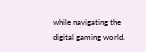while navigating the digital gaming world.